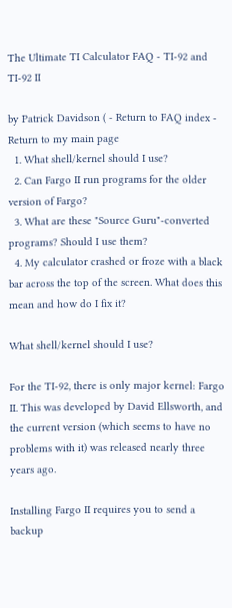The Ultimate TI Calculator FAQ - TI-92 and TI-92 II

by Patrick Davidson ( - Return to FAQ index - Return to my main page
  1. What shell/kernel should I use?
  2. Can Fargo II run programs for the older version of Fargo?
  3. What are these "Source Guru"-converted programs? Should I use them?
  4. My calculator crashed or froze with a black bar across the top of the screen. What does this mean and how do I fix it?

What shell/kernel should I use?

For the TI-92, there is only major kernel: Fargo II. This was developed by David Ellsworth, and the current version (which seems to have no problems with it) was released nearly three years ago.

Installing Fargo II requires you to send a backup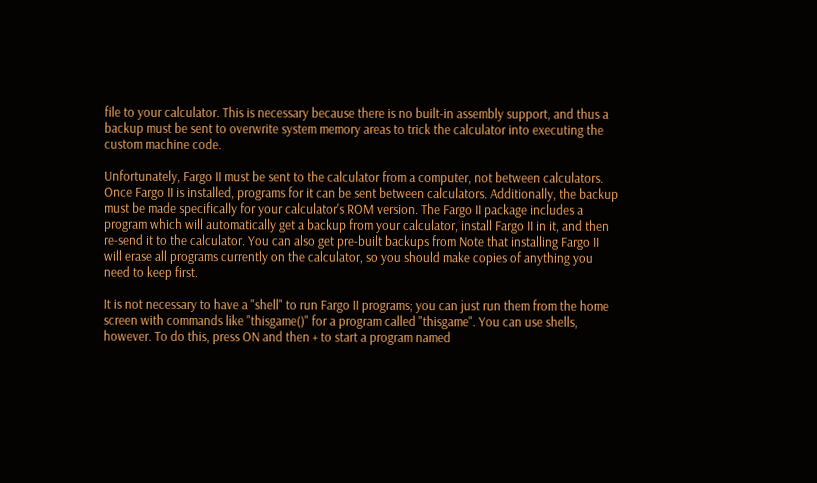file to your calculator. This is necessary because there is no built-in assembly support, and thus a backup must be sent to overwrite system memory areas to trick the calculator into executing the custom machine code.

Unfortunately, Fargo II must be sent to the calculator from a computer, not between calculators. Once Fargo II is installed, programs for it can be sent between calculators. Additionally, the backup must be made specifically for your calculator's ROM version. The Fargo II package includes a program which will automatically get a backup from your calculator, install Fargo II in it, and then re-send it to the calculator. You can also get pre-built backups from Note that installing Fargo II will erase all programs currently on the calculator, so you should make copies of anything you need to keep first.

It is not necessary to have a "shell" to run Fargo II programs; you can just run them from the home screen with commands like "thisgame()" for a program called "thisgame". You can use shells, however. To do this, press ON and then + to start a program named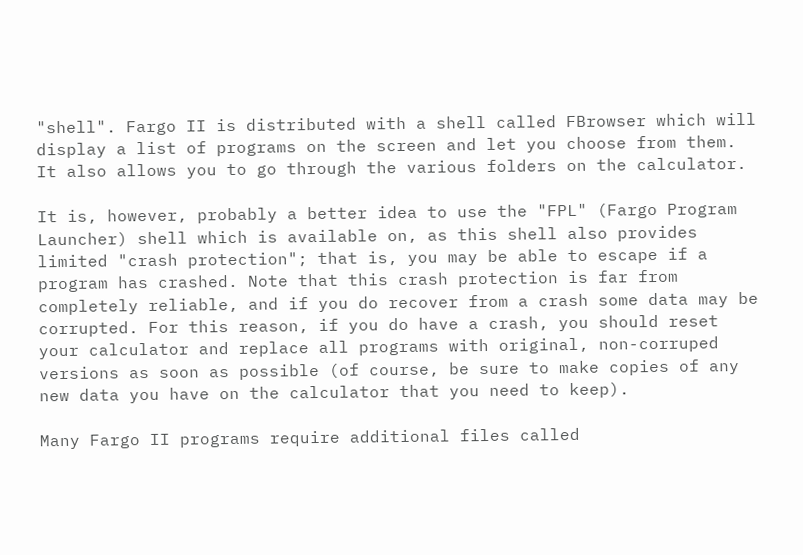"shell". Fargo II is distributed with a shell called FBrowser which will display a list of programs on the screen and let you choose from them. It also allows you to go through the various folders on the calculator.

It is, however, probably a better idea to use the "FPL" (Fargo Program Launcher) shell which is available on, as this shell also provides limited "crash protection"; that is, you may be able to escape if a program has crashed. Note that this crash protection is far from completely reliable, and if you do recover from a crash some data may be corrupted. For this reason, if you do have a crash, you should reset your calculator and replace all programs with original, non-corruped versions as soon as possible (of course, be sure to make copies of any new data you have on the calculator that you need to keep).

Many Fargo II programs require additional files called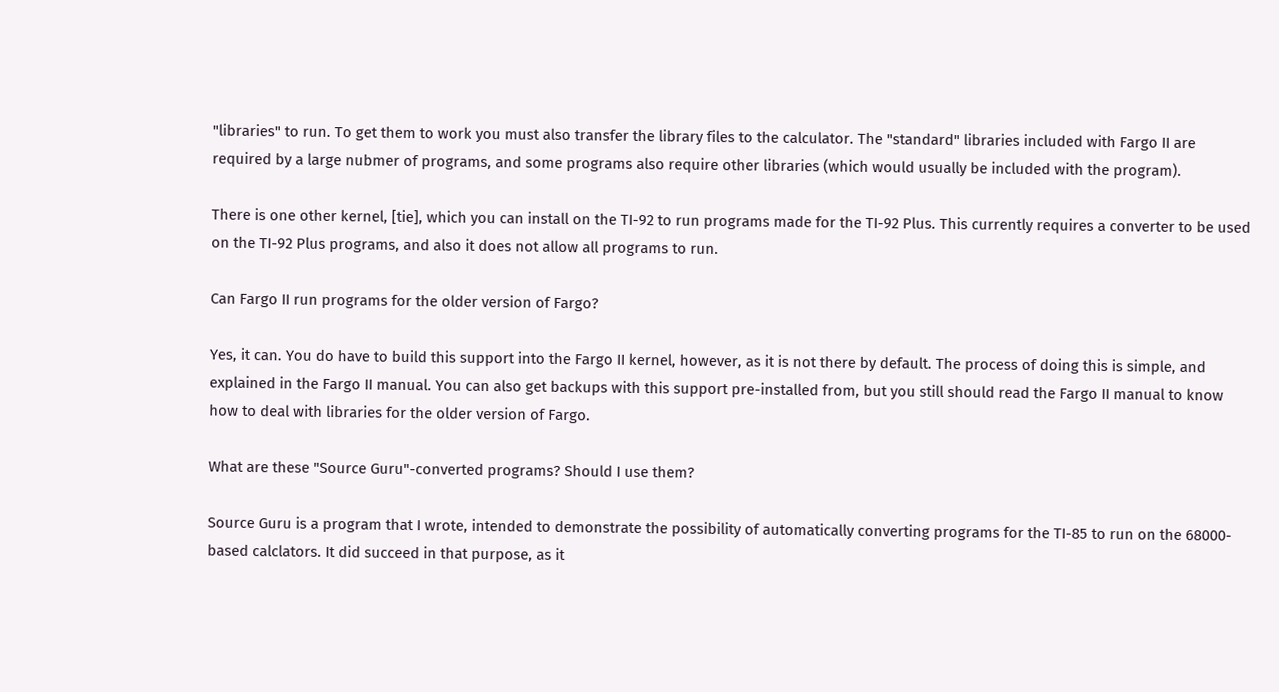"libraries" to run. To get them to work you must also transfer the library files to the calculator. The "standard" libraries included with Fargo II are required by a large nubmer of programs, and some programs also require other libraries (which would usually be included with the program).

There is one other kernel, [tie], which you can install on the TI-92 to run programs made for the TI-92 Plus. This currently requires a converter to be used on the TI-92 Plus programs, and also it does not allow all programs to run.

Can Fargo II run programs for the older version of Fargo?

Yes, it can. You do have to build this support into the Fargo II kernel, however, as it is not there by default. The process of doing this is simple, and explained in the Fargo II manual. You can also get backups with this support pre-installed from, but you still should read the Fargo II manual to know how to deal with libraries for the older version of Fargo.

What are these "Source Guru"-converted programs? Should I use them?

Source Guru is a program that I wrote, intended to demonstrate the possibility of automatically converting programs for the TI-85 to run on the 68000-based calclators. It did succeed in that purpose, as it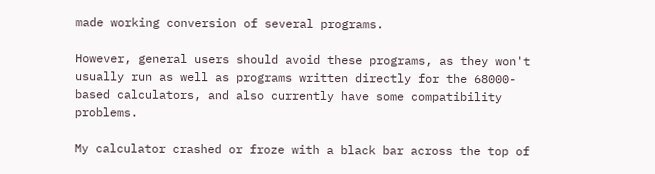made working conversion of several programs.

However, general users should avoid these programs, as they won't usually run as well as programs written directly for the 68000-based calculators, and also currently have some compatibility problems.

My calculator crashed or froze with a black bar across the top of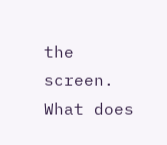the screen. What does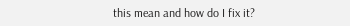this mean and how do I fix it?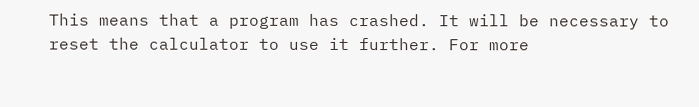This means that a program has crashed. It will be necessary to reset the calculator to use it further. For more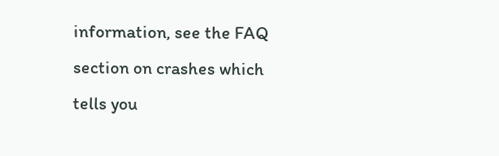information, see the FAQ section on crashes which tells you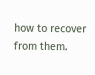how to recover from them.